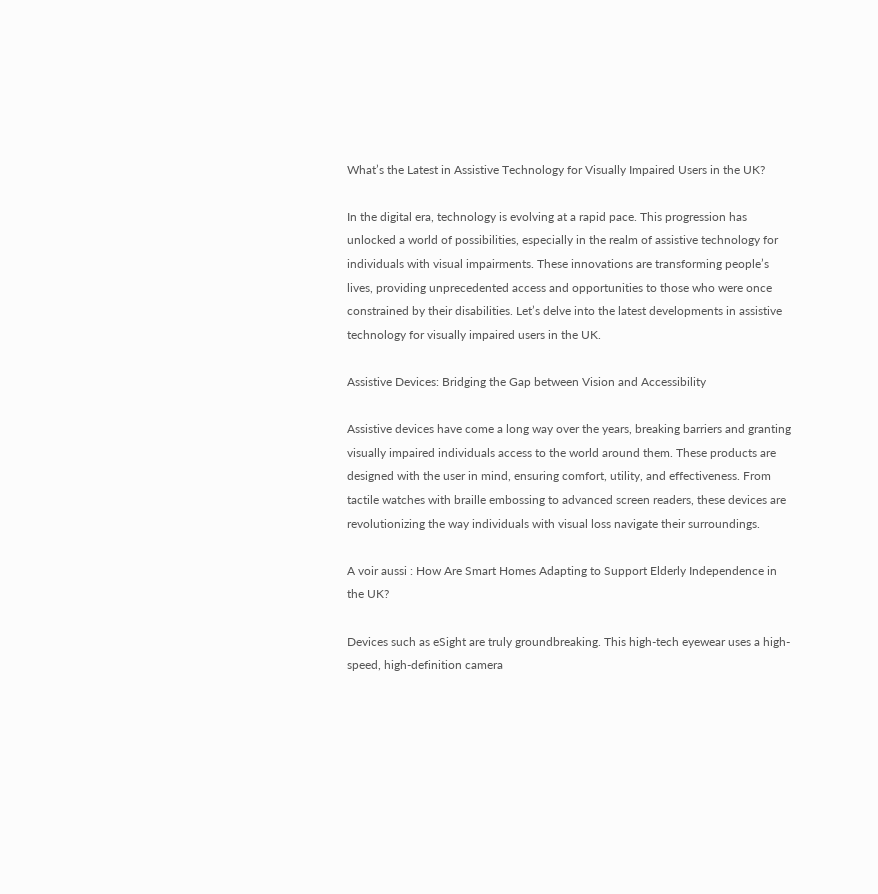What’s the Latest in Assistive Technology for Visually Impaired Users in the UK?

In the digital era, technology is evolving at a rapid pace. This progression has unlocked a world of possibilities, especially in the realm of assistive technology for individuals with visual impairments. These innovations are transforming people’s lives, providing unprecedented access and opportunities to those who were once constrained by their disabilities. Let’s delve into the latest developments in assistive technology for visually impaired users in the UK.

Assistive Devices: Bridging the Gap between Vision and Accessibility

Assistive devices have come a long way over the years, breaking barriers and granting visually impaired individuals access to the world around them. These products are designed with the user in mind, ensuring comfort, utility, and effectiveness. From tactile watches with braille embossing to advanced screen readers, these devices are revolutionizing the way individuals with visual loss navigate their surroundings.

A voir aussi : How Are Smart Homes Adapting to Support Elderly Independence in the UK?

Devices such as eSight are truly groundbreaking. This high-tech eyewear uses a high-speed, high-definition camera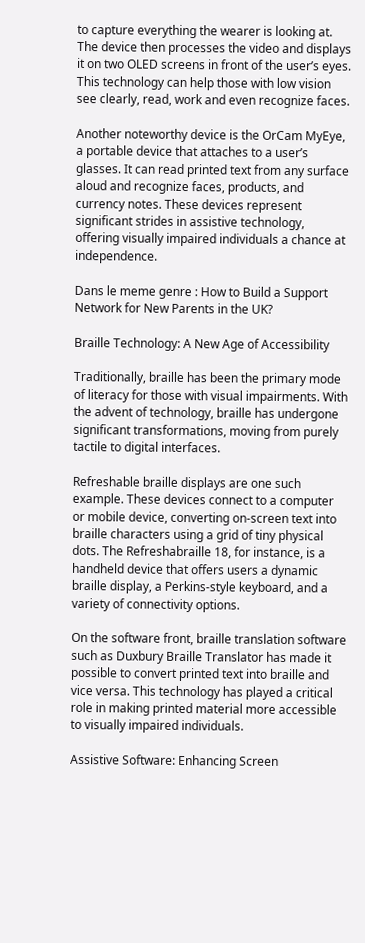to capture everything the wearer is looking at. The device then processes the video and displays it on two OLED screens in front of the user’s eyes. This technology can help those with low vision see clearly, read, work and even recognize faces.

Another noteworthy device is the OrCam MyEye, a portable device that attaches to a user’s glasses. It can read printed text from any surface aloud and recognize faces, products, and currency notes. These devices represent significant strides in assistive technology, offering visually impaired individuals a chance at independence.

Dans le meme genre : How to Build a Support Network for New Parents in the UK?

Braille Technology: A New Age of Accessibility

Traditionally, braille has been the primary mode of literacy for those with visual impairments. With the advent of technology, braille has undergone significant transformations, moving from purely tactile to digital interfaces.

Refreshable braille displays are one such example. These devices connect to a computer or mobile device, converting on-screen text into braille characters using a grid of tiny physical dots. The Refreshabraille 18, for instance, is a handheld device that offers users a dynamic braille display, a Perkins-style keyboard, and a variety of connectivity options.

On the software front, braille translation software such as Duxbury Braille Translator has made it possible to convert printed text into braille and vice versa. This technology has played a critical role in making printed material more accessible to visually impaired individuals.

Assistive Software: Enhancing Screen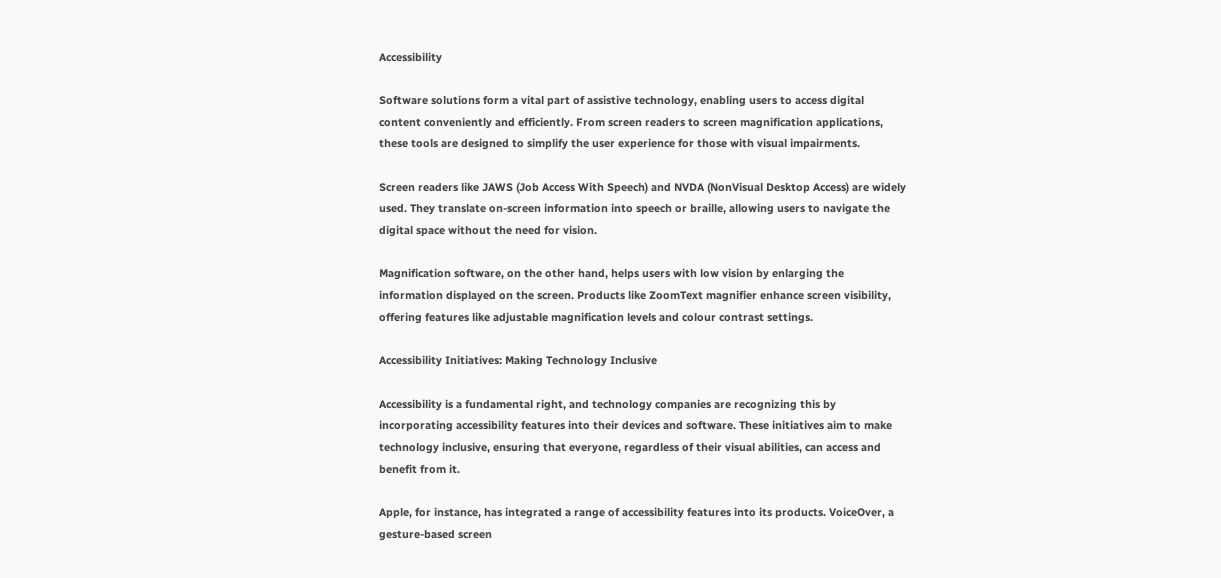Accessibility

Software solutions form a vital part of assistive technology, enabling users to access digital content conveniently and efficiently. From screen readers to screen magnification applications, these tools are designed to simplify the user experience for those with visual impairments.

Screen readers like JAWS (Job Access With Speech) and NVDA (NonVisual Desktop Access) are widely used. They translate on-screen information into speech or braille, allowing users to navigate the digital space without the need for vision.

Magnification software, on the other hand, helps users with low vision by enlarging the information displayed on the screen. Products like ZoomText magnifier enhance screen visibility, offering features like adjustable magnification levels and colour contrast settings.

Accessibility Initiatives: Making Technology Inclusive

Accessibility is a fundamental right, and technology companies are recognizing this by incorporating accessibility features into their devices and software. These initiatives aim to make technology inclusive, ensuring that everyone, regardless of their visual abilities, can access and benefit from it.

Apple, for instance, has integrated a range of accessibility features into its products. VoiceOver, a gesture-based screen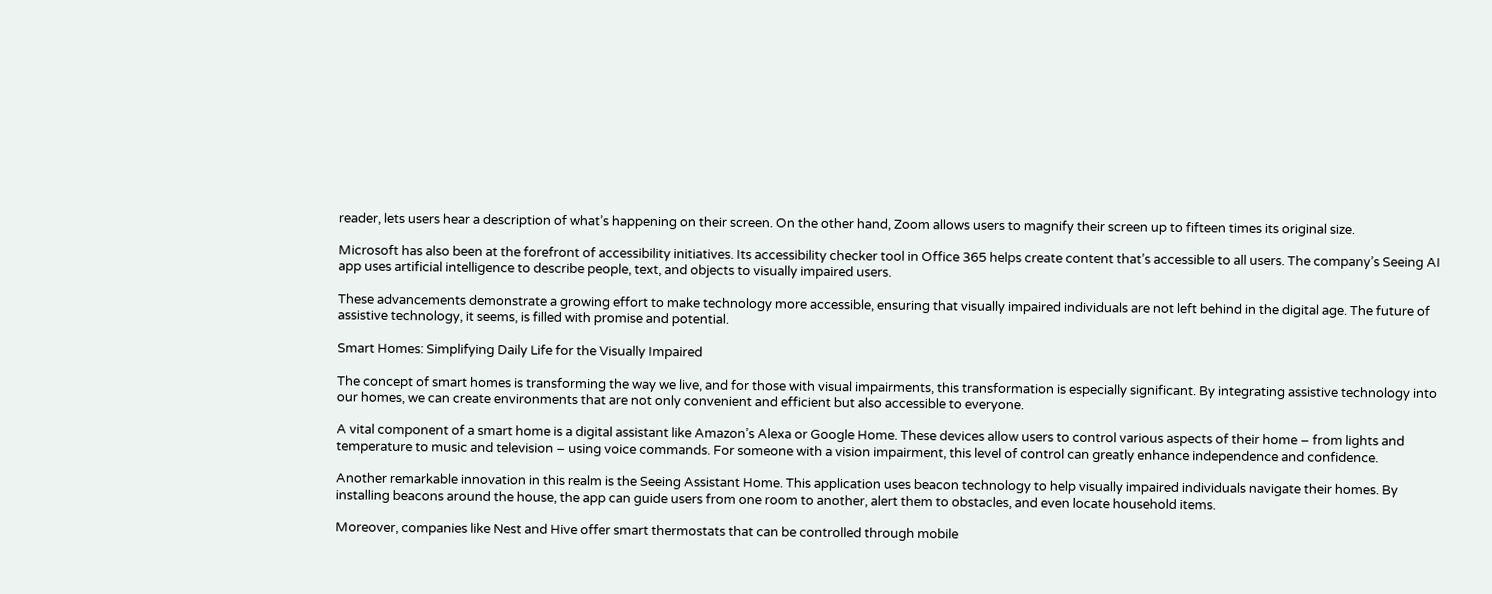reader, lets users hear a description of what’s happening on their screen. On the other hand, Zoom allows users to magnify their screen up to fifteen times its original size.

Microsoft has also been at the forefront of accessibility initiatives. Its accessibility checker tool in Office 365 helps create content that’s accessible to all users. The company’s Seeing AI app uses artificial intelligence to describe people, text, and objects to visually impaired users.

These advancements demonstrate a growing effort to make technology more accessible, ensuring that visually impaired individuals are not left behind in the digital age. The future of assistive technology, it seems, is filled with promise and potential.

Smart Homes: Simplifying Daily Life for the Visually Impaired

The concept of smart homes is transforming the way we live, and for those with visual impairments, this transformation is especially significant. By integrating assistive technology into our homes, we can create environments that are not only convenient and efficient but also accessible to everyone.

A vital component of a smart home is a digital assistant like Amazon’s Alexa or Google Home. These devices allow users to control various aspects of their home – from lights and temperature to music and television – using voice commands. For someone with a vision impairment, this level of control can greatly enhance independence and confidence.

Another remarkable innovation in this realm is the Seeing Assistant Home. This application uses beacon technology to help visually impaired individuals navigate their homes. By installing beacons around the house, the app can guide users from one room to another, alert them to obstacles, and even locate household items.

Moreover, companies like Nest and Hive offer smart thermostats that can be controlled through mobile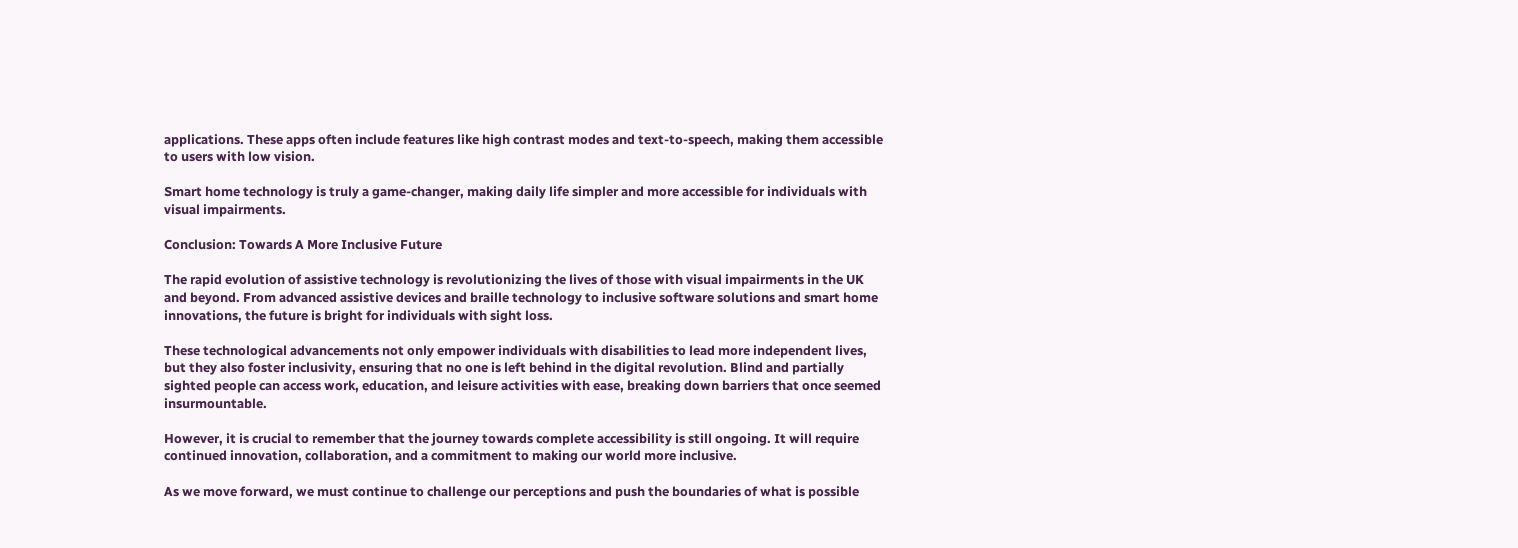applications. These apps often include features like high contrast modes and text-to-speech, making them accessible to users with low vision.

Smart home technology is truly a game-changer, making daily life simpler and more accessible for individuals with visual impairments.

Conclusion: Towards A More Inclusive Future

The rapid evolution of assistive technology is revolutionizing the lives of those with visual impairments in the UK and beyond. From advanced assistive devices and braille technology to inclusive software solutions and smart home innovations, the future is bright for individuals with sight loss.

These technological advancements not only empower individuals with disabilities to lead more independent lives, but they also foster inclusivity, ensuring that no one is left behind in the digital revolution. Blind and partially sighted people can access work, education, and leisure activities with ease, breaking down barriers that once seemed insurmountable.

However, it is crucial to remember that the journey towards complete accessibility is still ongoing. It will require continued innovation, collaboration, and a commitment to making our world more inclusive.

As we move forward, we must continue to challenge our perceptions and push the boundaries of what is possible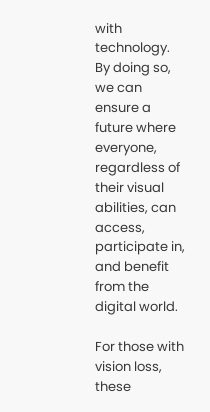with technology. By doing so, we can ensure a future where everyone, regardless of their visual abilities, can access, participate in, and benefit from the digital world.

For those with vision loss, these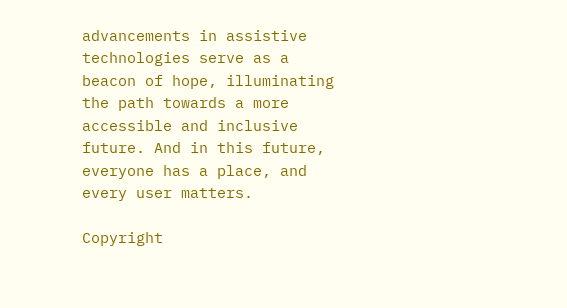advancements in assistive technologies serve as a beacon of hope, illuminating the path towards a more accessible and inclusive future. And in this future, everyone has a place, and every user matters.

Copyright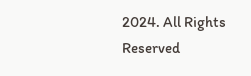2024. All Rights Reserved